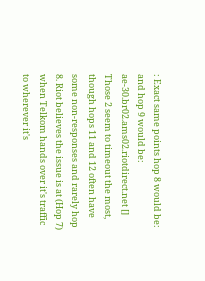: Exact same points hop 8 would be: and hop 9 would be: ae-30.br02.ams02.riotdirect.net [] Those 2 seem to timeout the most, though hops 11 and 12 often have some non-responses and rarely hop 8. Riot believes the issue is at (Hop 7) when Telkom hands over it's traffic to wherever it's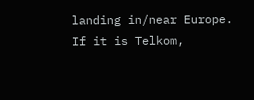landing in/near Europe. If it is Telkom,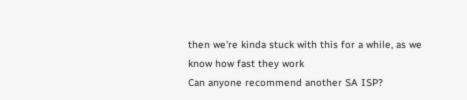then we're kinda stuck with this for a while, as we know how fast they work
Can anyone recommend another SA ISP?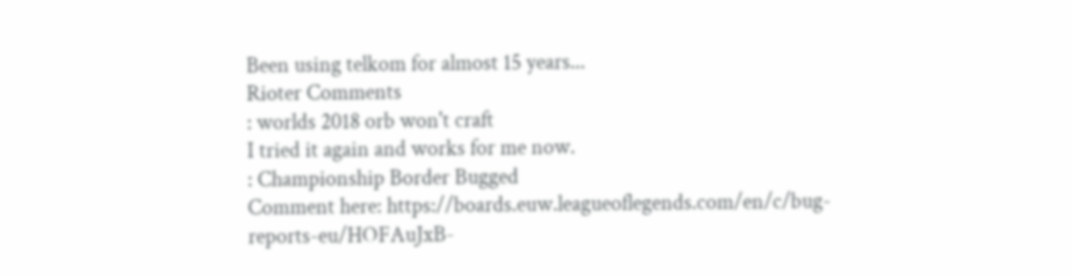Been using telkom for almost 15 years...
Rioter Comments
: worlds 2018 orb won't craft
I tried it again and works for me now.
: Championship Border Bugged
Comment here: https://boards.euw.leagueoflegends.com/en/c/bug-reports-eu/HOFAuJxB-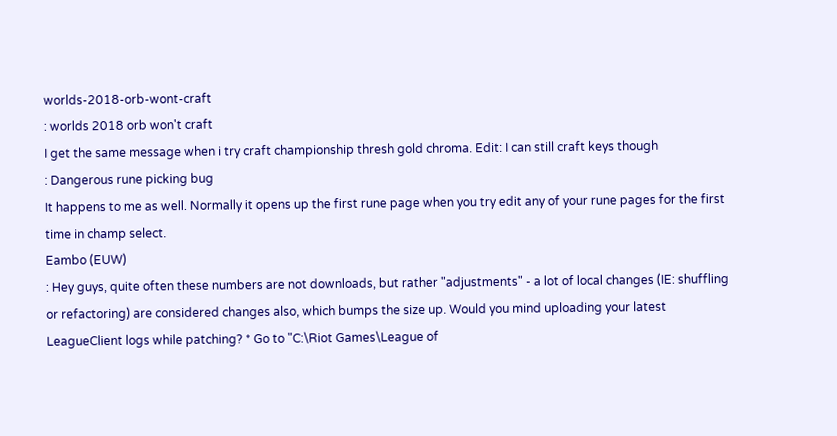worlds-2018-orb-wont-craft
: worlds 2018 orb won't craft
I get the same message when i try craft championship thresh gold chroma. Edit: I can still craft keys though
: Dangerous rune picking bug
It happens to me as well. Normally it opens up the first rune page when you try edit any of your rune pages for the first time in champ select.
Eambo (EUW)
: Hey guys, quite often these numbers are not downloads, but rather "adjustments" - a lot of local changes (IE: shuffling or refactoring) are considered changes also, which bumps the size up. Would you mind uploading your latest LeagueClient logs while patching? * Go to "C:\Riot Games\League of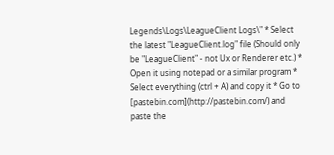Legends\Logs\LeagueClient Logs\" * Select the latest "LeagueClient.log" file (Should only be "LeagueClient" - not Ux or Renderer etc.) * Open it using notepad or a similar program * Select everything (ctrl + A) and copy it * Go to [pastebin.com](http://pastebin.com/) and paste the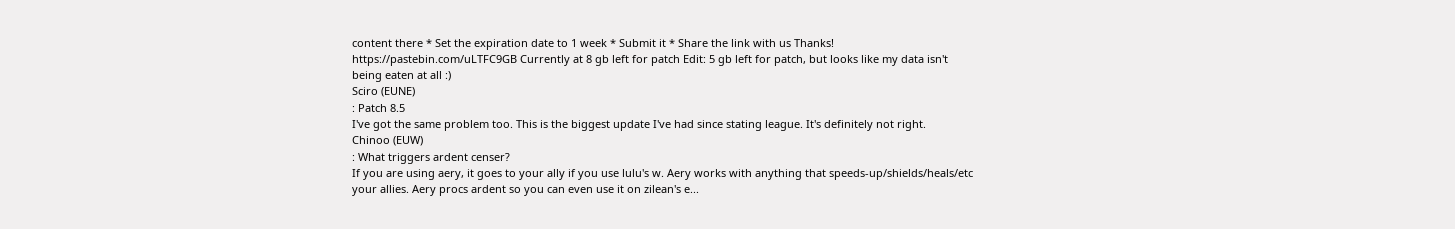content there * Set the expiration date to 1 week * Submit it * Share the link with us Thanks!
https://pastebin.com/uLTFC9GB Currently at 8 gb left for patch Edit: 5 gb left for patch, but looks like my data isn't being eaten at all :)
Sciro (EUNE)
: Patch 8.5
I've got the same problem too. This is the biggest update I've had since stating league. It's definitely not right.
Chinoo (EUW)
: What triggers ardent censer?
If you are using aery, it goes to your ally if you use lulu's w. Aery works with anything that speeds-up/shields/heals/etc your allies. Aery procs ardent so you can even use it on zilean's e...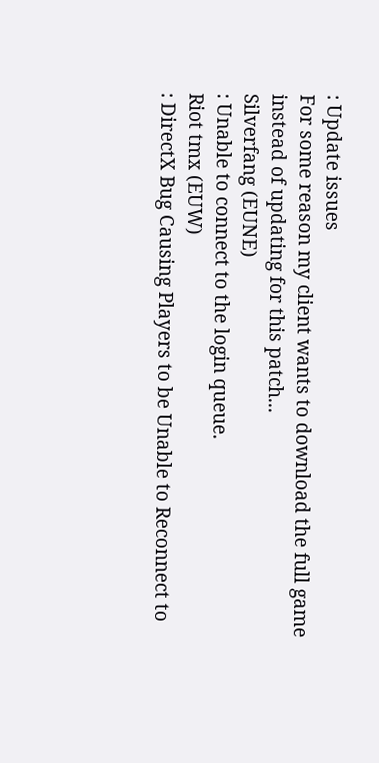: Update issues
For some reason my client wants to download the full game instead of updating for this patch...
Silverfang (EUNE)
: Unable to connect to the login queue.
Riot tmx (EUW)
: DirectX Bug Causing Players to be Unable to Reconnect to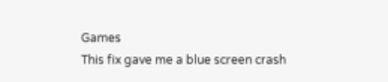Games
This fix gave me a blue screen crash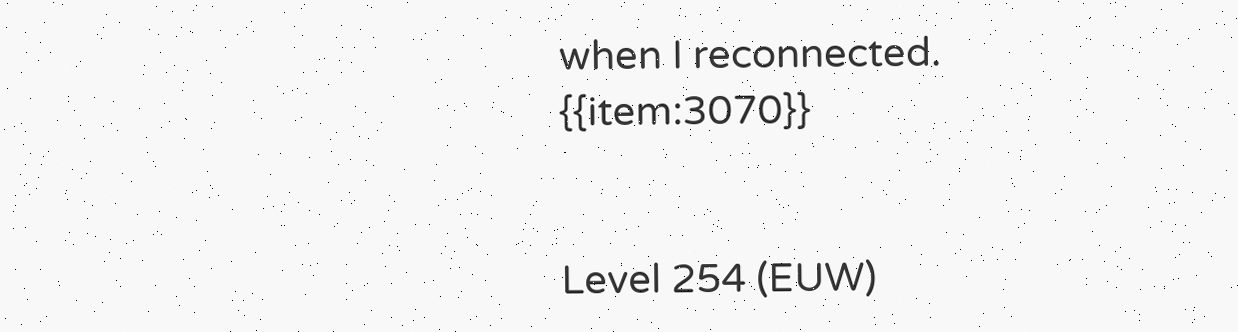when I reconnected. {{item:3070}}


Level 254 (EUW)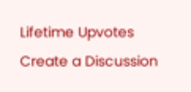Lifetime Upvotes
Create a Discussion